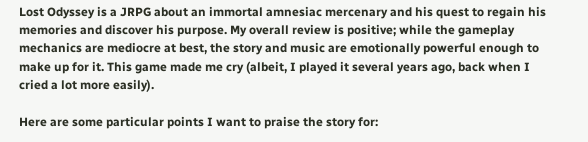Lost Odyssey is a JRPG about an immortal amnesiac mercenary and his quest to regain his memories and discover his purpose. My overall review is positive; while the gameplay mechanics are mediocre at best, the story and music are emotionally powerful enough to make up for it. This game made me cry (albeit, I played it several years ago, back when I cried a lot more easily).

Here are some particular points I want to praise the story for: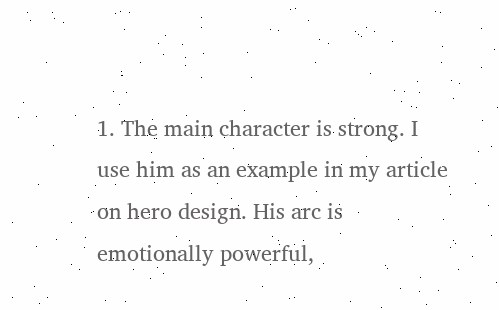1. The main character is strong. I use him as an example in my article on hero design. His arc is emotionally powerful,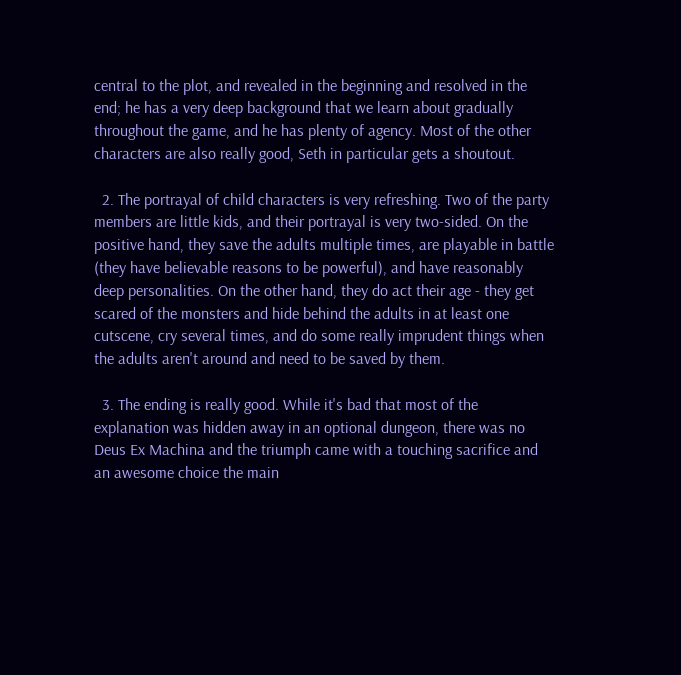central to the plot, and revealed in the beginning and resolved in the end; he has a very deep background that we learn about gradually throughout the game, and he has plenty of agency. Most of the other characters are also really good, Seth in particular gets a shoutout.

  2. The portrayal of child characters is very refreshing. Two of the party members are little kids, and their portrayal is very two-sided. On the positive hand, they save the adults multiple times, are playable in battle (they have believable reasons to be powerful), and have reasonably deep personalities. On the other hand, they do act their age - they get scared of the monsters and hide behind the adults in at least one cutscene, cry several times, and do some really imprudent things when the adults aren't around and need to be saved by them.

  3. The ending is really good. While it's bad that most of the explanation was hidden away in an optional dungeon, there was no Deus Ex Machina and the triumph came with a touching sacrifice and an awesome choice the main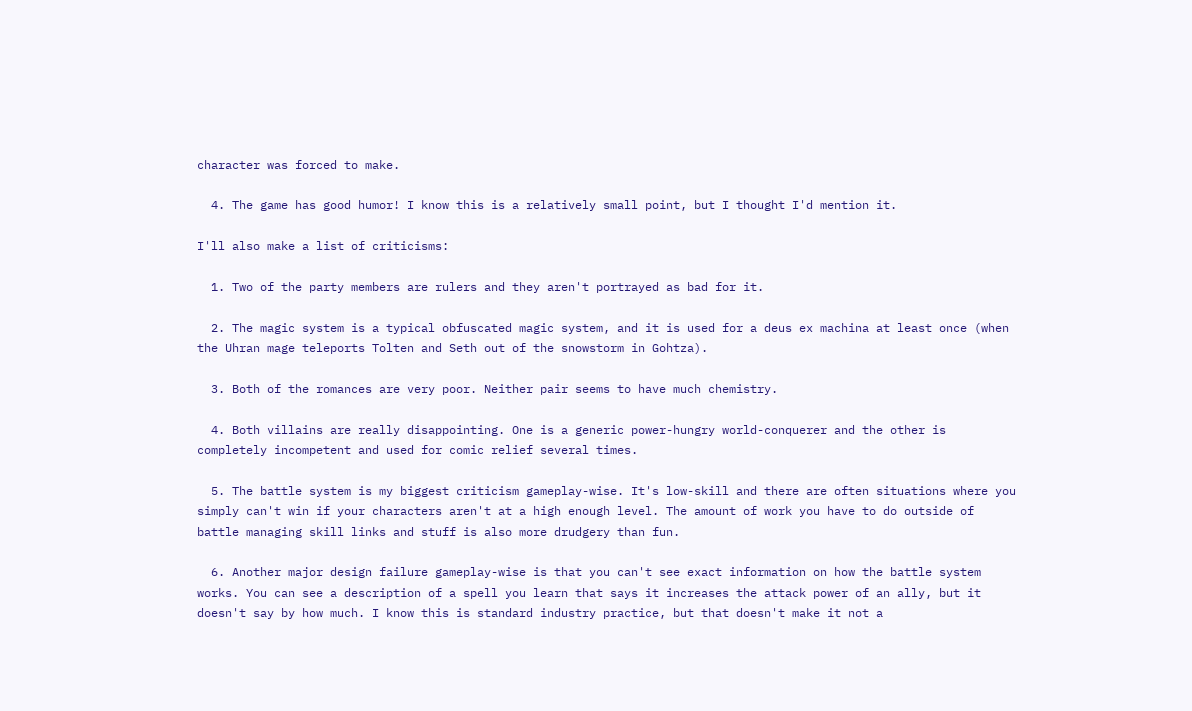character was forced to make.

  4. The game has good humor! I know this is a relatively small point, but I thought I'd mention it.

I'll also make a list of criticisms:

  1. Two of the party members are rulers and they aren't portrayed as bad for it.

  2. The magic system is a typical obfuscated magic system, and it is used for a deus ex machina at least once (when the Uhran mage teleports Tolten and Seth out of the snowstorm in Gohtza).

  3. Both of the romances are very poor. Neither pair seems to have much chemistry.

  4. Both villains are really disappointing. One is a generic power-hungry world-conquerer and the other is completely incompetent and used for comic relief several times.

  5. The battle system is my biggest criticism gameplay-wise. It's low-skill and there are often situations where you simply can't win if your characters aren't at a high enough level. The amount of work you have to do outside of battle managing skill links and stuff is also more drudgery than fun.

  6. Another major design failure gameplay-wise is that you can't see exact information on how the battle system works. You can see a description of a spell you learn that says it increases the attack power of an ally, but it doesn't say by how much. I know this is standard industry practice, but that doesn't make it not a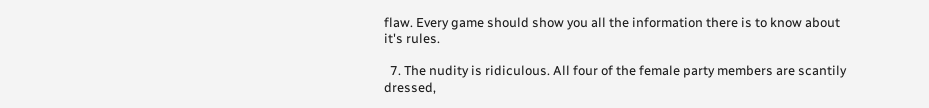flaw. Every game should show you all the information there is to know about it's rules.

  7. The nudity is ridiculous. All four of the female party members are scantily dressed,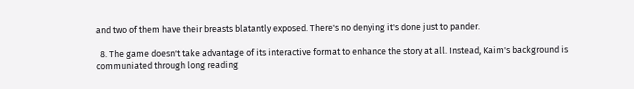and two of them have their breasts blatantly exposed. There's no denying it's done just to pander.

  8. The game doesn't take advantage of its interactive format to enhance the story at all. Instead, Kaim's background is communiated through long reading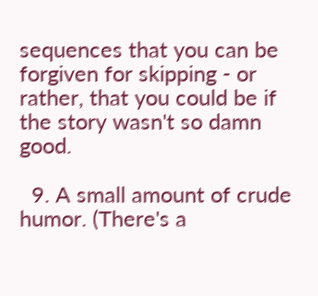sequences that you can be forgiven for skipping - or rather, that you could be if the story wasn't so damn good.

  9. A small amount of crude humor. (There's a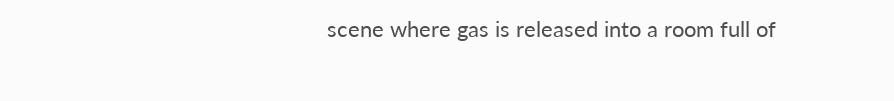scene where gas is released into a room full of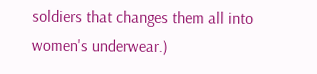soldiers that changes them all into women's underwear.)